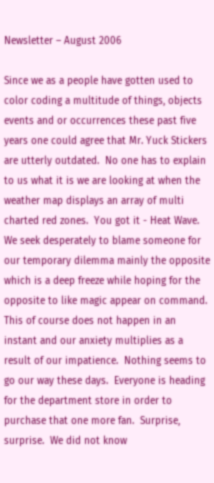Newsletter – August 2006

Since we as a people have gotten used to color coding a multitude of things, objects events and or occurrences these past five years one could agree that Mr. Yuck Stickers are utterly outdated.  No one has to explain to us what it is we are looking at when the weather map displays an array of multi charted red zones.  You got it - Heat Wave.  We seek desperately to blame someone for our temporary dilemma mainly the opposite which is a deep freeze while hoping for the opposite to like magic appear on command.  This of course does not happen in an instant and our anxiety multiplies as a result of our impatience.  Nothing seems to go our way these days.  Everyone is heading for the department store in order to purchase that one more fan.  Surprise, surprise.  We did not know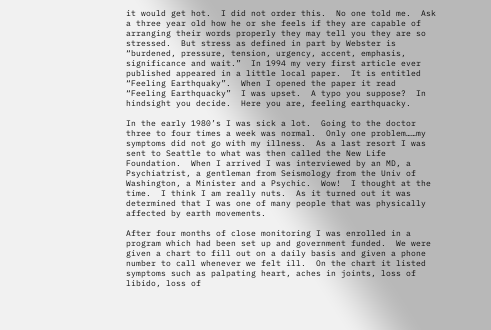it would get hot.  I did not order this.  No one told me.  Ask a three year old how he or she feels if they are capable of arranging their words properly they may tell you they are so stressed.  But stress as defined in part by Webster is “burdened, pressure, tension, urgency, accent, emphasis, significance and wait.”  In 1994 my very first article ever published appeared in a little local paper.  It is entitled “Feeling Earthquaky”.  When I opened the paper it read “Feeling Earthquacky”  I was upset.  A typo you suppose?  In hindsight you decide.  Here you are, feeling earthquacky.

In the early 1980’s I was sick a lot.  Going to the doctor three to four times a week was normal.  Only one problem……my symptoms did not go with my illness.  As a last resort I was sent to Seattle to what was then called the New Life Foundation.  When I arrived I was interviewed by an MD, a Psychiatrist, a gentleman from Seismology from the Univ of Washington, a Minister and a Psychic.  Wow!  I thought at the time.  I think I am really nuts.  As it turned out it was determined that I was one of many people that was physically affected by earth movements.

After four months of close monitoring I was enrolled in a program which had been set up and government funded.  We were given a chart to fill out on a daily basis and given a phone number to call whenever we felt ill.  On the chart it listed symptoms such as palpating heart, aches in joints, loss of libido, loss of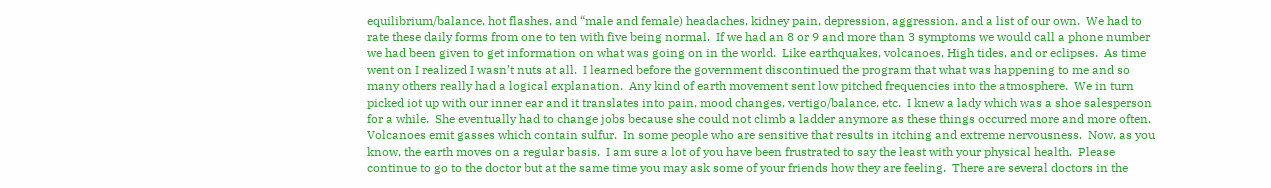equilibrium/balance, hot flashes, and “male and female) headaches, kidney pain, depression, aggression, and a list of our own.  We had to rate these daily forms from one to ten with five being normal.  If we had an 8 or 9 and more than 3 symptoms we would call a phone number we had been given to get information on what was going on in the world.  Like earthquakes, volcanoes, High tides, and or eclipses.  As time went on I realized I wasn’t nuts at all.  I learned before the government discontinued the program that what was happening to me and so many others really had a logical explanation.  Any kind of earth movement sent low pitched frequencies into the atmosphere.  We in turn picked iot up with our inner ear and it translates into pain, mood changes, vertigo/balance, etc.  I knew a lady which was a shoe salesperson for a while.  She eventually had to change jobs because she could not climb a ladder anymore as these things occurred more and more often.  Volcanoes emit gasses which contain sulfur.  In some people who are sensitive that results in itching and extreme nervousness.  Now, as you know, the earth moves on a regular basis.  I am sure a lot of you have been frustrated to say the least with your physical health.  Please continue to go to the doctor but at the same time you may ask some of your friends how they are feeling.  There are several doctors in the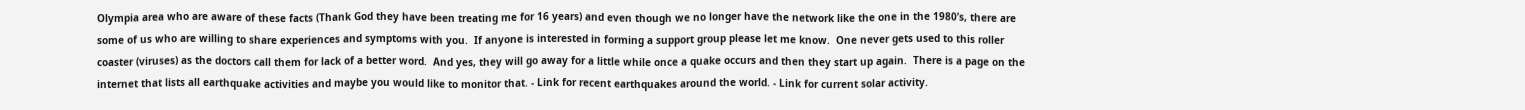Olympia area who are aware of these facts (Thank God they have been treating me for 16 years) and even though we no longer have the network like the one in the 1980’s, there are some of us who are willing to share experiences and symptoms with you.  If anyone is interested in forming a support group please let me know.  One never gets used to this roller coaster (viruses) as the doctors call them for lack of a better word.  And yes, they will go away for a little while once a quake occurs and then they start up again.  There is a page on the internet that lists all earthquake activities and maybe you would like to monitor that. - Link for recent earthquakes around the world. - Link for current solar activity.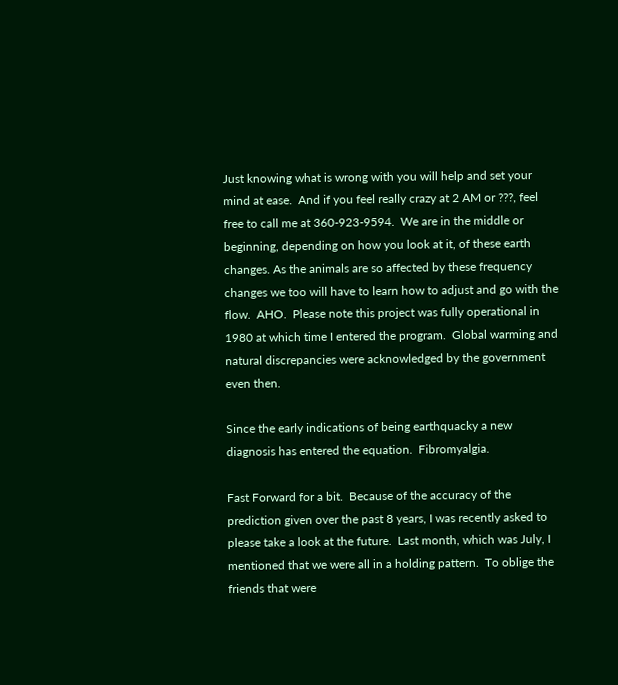Just knowing what is wrong with you will help and set your mind at ease.  And if you feel really crazy at 2 AM or ???, feel free to call me at 360-923-9594.  We are in the middle or beginning, depending on how you look at it, of these earth changes. As the animals are so affected by these frequency changes we too will have to learn how to adjust and go with the flow.  AHO.  Please note this project was fully operational in 1980 at which time I entered the program.  Global warming and natural discrepancies were acknowledged by the government even then.

Since the early indications of being earthquacky a new diagnosis has entered the equation.  Fibromyalgia.

Fast Forward for a bit.  Because of the accuracy of the prediction given over the past 8 years, I was recently asked to please take a look at the future.  Last month, which was July, I mentioned that we were all in a holding pattern.  To oblige the friends that were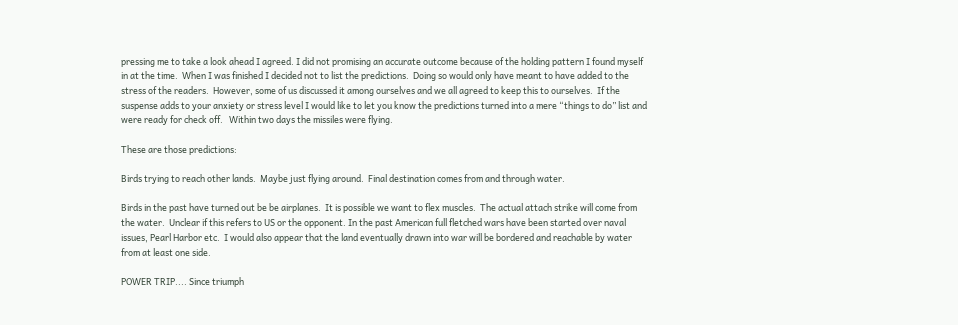pressing me to take a look ahead I agreed. I did not promising an accurate outcome because of the holding pattern I found myself in at the time.  When I was finished I decided not to list the predictions.  Doing so would only have meant to have added to the stress of the readers.  However, some of us discussed it among ourselves and we all agreed to keep this to ourselves.  If the suspense adds to your anxiety or stress level I would like to let you know the predictions turned into a mere “things to do” list and were ready for check off.   Within two days the missiles were flying.

These are those predictions:

Birds trying to reach other lands.  Maybe just flying around.  Final destination comes from and through water.

Birds in the past have turned out be be airplanes.  It is possible we want to flex muscles.  The actual attach strike will come from the water.  Unclear if this refers to US or the opponent. In the past American full fletched wars have been started over naval issues, Pearl Harbor etc.  I would also appear that the land eventually drawn into war will be bordered and reachable by water from at least one side.

POWER TRIP.... Since triumph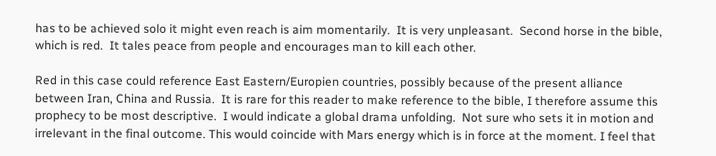has to be achieved solo it might even reach is aim momentarily.  It is very unpleasant.  Second horse in the bible, which is red.  It tales peace from people and encourages man to kill each other.

Red in this case could reference East Eastern/Europien countries, possibly because of the present alliance between Iran, China and Russia.  It is rare for this reader to make reference to the bible, I therefore assume this prophecy to be most descriptive.  I would indicate a global drama unfolding.  Not sure who sets it in motion and irrelevant in the final outcome. This would coincide with Mars energy which is in force at the moment. I feel that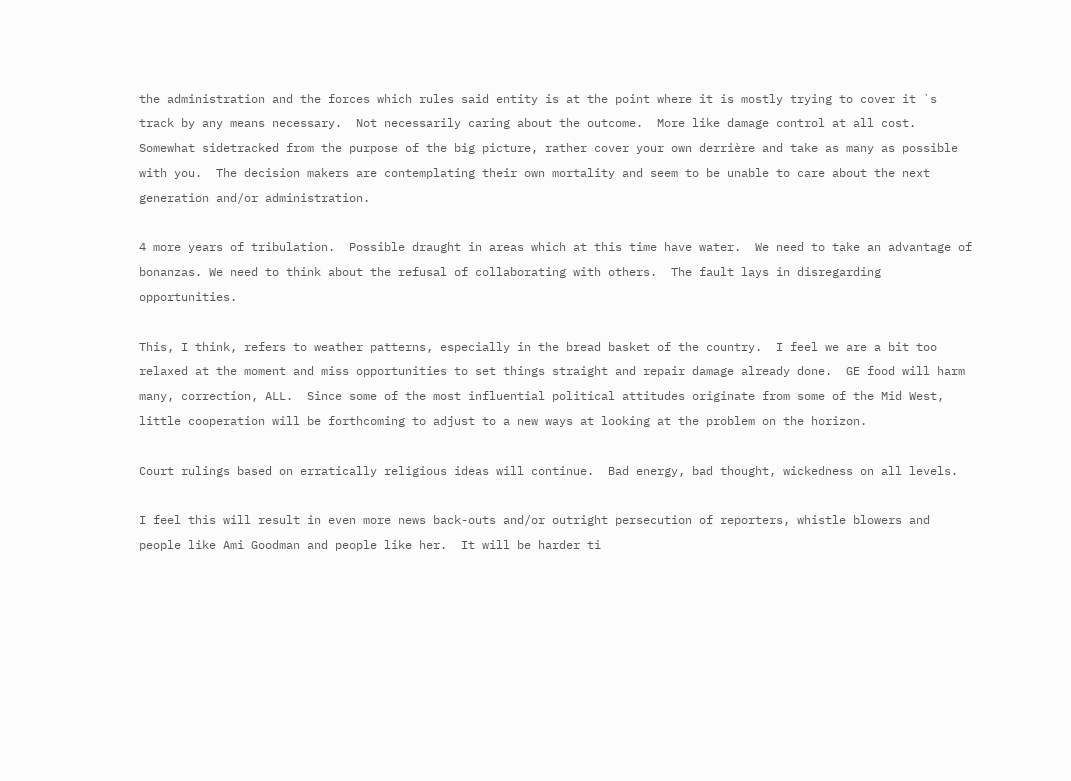the administration and the forces which rules said entity is at the point where it is mostly trying to cover it `s track by any means necessary.  Not necessarily caring about the outcome.  More like damage control at all cost.  Somewhat sidetracked from the purpose of the big picture, rather cover your own derrière and take as many as possible with you.  The decision makers are contemplating their own mortality and seem to be unable to care about the next generation and/or administration.

4 more years of tribulation.  Possible draught in areas which at this time have water.  We need to take an advantage of bonanzas. We need to think about the refusal of collaborating with others.  The fault lays in disregarding opportunities.

This, I think, refers to weather patterns, especially in the bread basket of the country.  I feel we are a bit too relaxed at the moment and miss opportunities to set things straight and repair damage already done.  GE food will harm many, correction, ALL.  Since some of the most influential political attitudes originate from some of the Mid West, little cooperation will be forthcoming to adjust to a new ways at looking at the problem on the horizon.

Court rulings based on erratically religious ideas will continue.  Bad energy, bad thought, wickedness on all levels.

I feel this will result in even more news back-outs and/or outright persecution of reporters, whistle blowers and people like Ami Goodman and people like her.  It will be harder ti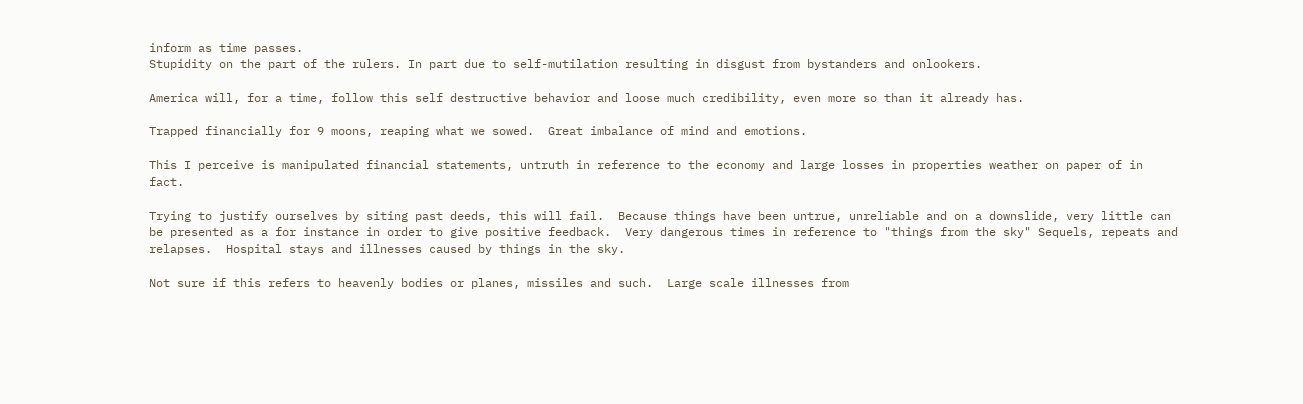inform as time passes.
Stupidity on the part of the rulers. In part due to self-mutilation resulting in disgust from bystanders and onlookers.

America will, for a time, follow this self destructive behavior and loose much credibility, even more so than it already has.

Trapped financially for 9 moons, reaping what we sowed.  Great imbalance of mind and emotions.

This I perceive is manipulated financial statements, untruth in reference to the economy and large losses in properties weather on paper of in fact.

Trying to justify ourselves by siting past deeds, this will fail.  Because things have been untrue, unreliable and on a downslide, very little can be presented as a for instance in order to give positive feedback.  Very dangerous times in reference to "things from the sky" Sequels, repeats and relapses.  Hospital stays and illnesses caused by things in the sky.

Not sure if this refers to heavenly bodies or planes, missiles and such.  Large scale illnesses from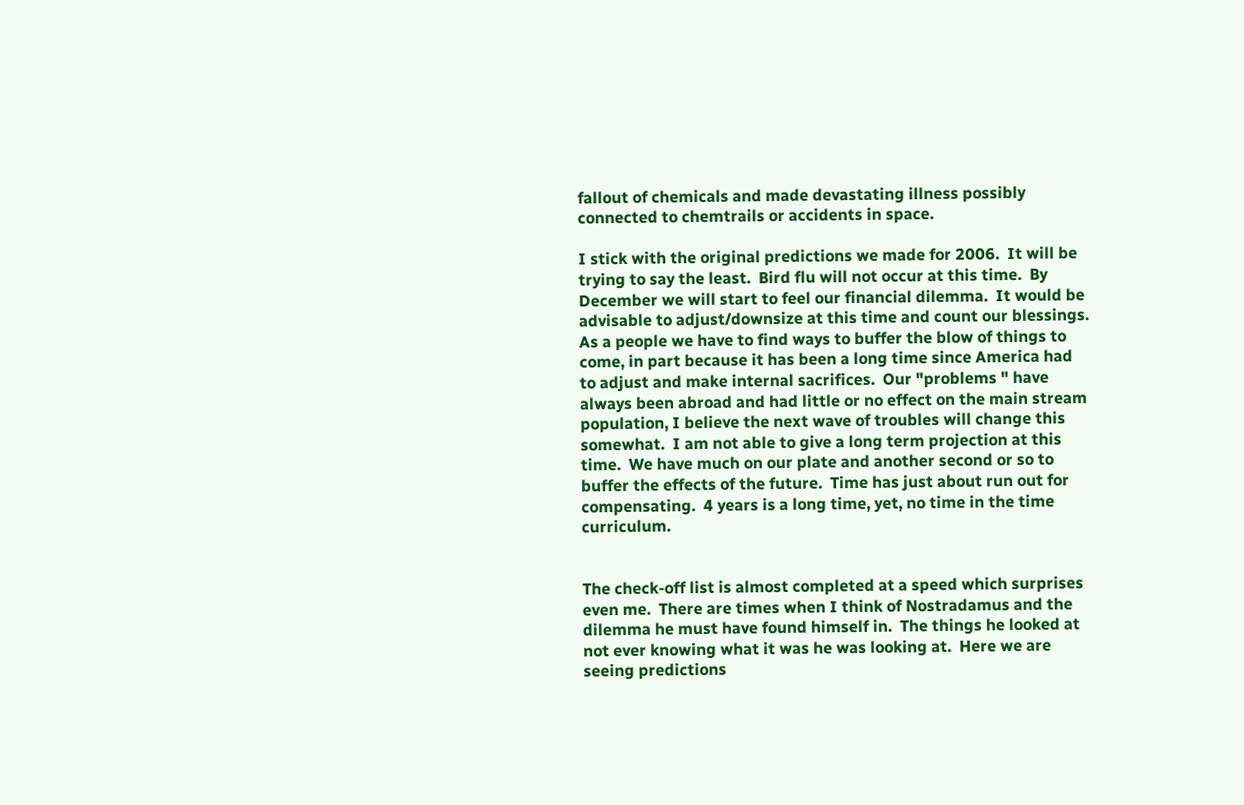fallout of chemicals and made devastating illness possibly connected to chemtrails or accidents in space.

I stick with the original predictions we made for 2006.  It will be trying to say the least.  Bird flu will not occur at this time.  By December we will start to feel our financial dilemma.  It would be advisable to adjust/downsize at this time and count our blessings.  As a people we have to find ways to buffer the blow of things to come, in part because it has been a long time since America had to adjust and make internal sacrifices.  Our "problems " have always been abroad and had little or no effect on the main stream population, I believe the next wave of troubles will change this somewhat.  I am not able to give a long term projection at this time.  We have much on our plate and another second or so to buffer the effects of the future.  Time has just about run out for compensating.  4 years is a long time, yet, no time in the time curriculum.


The check-off list is almost completed at a speed which surprises even me.  There are times when I think of Nostradamus and the dilemma he must have found himself in.  The things he looked at not ever knowing what it was he was looking at.  Here we are seeing predictions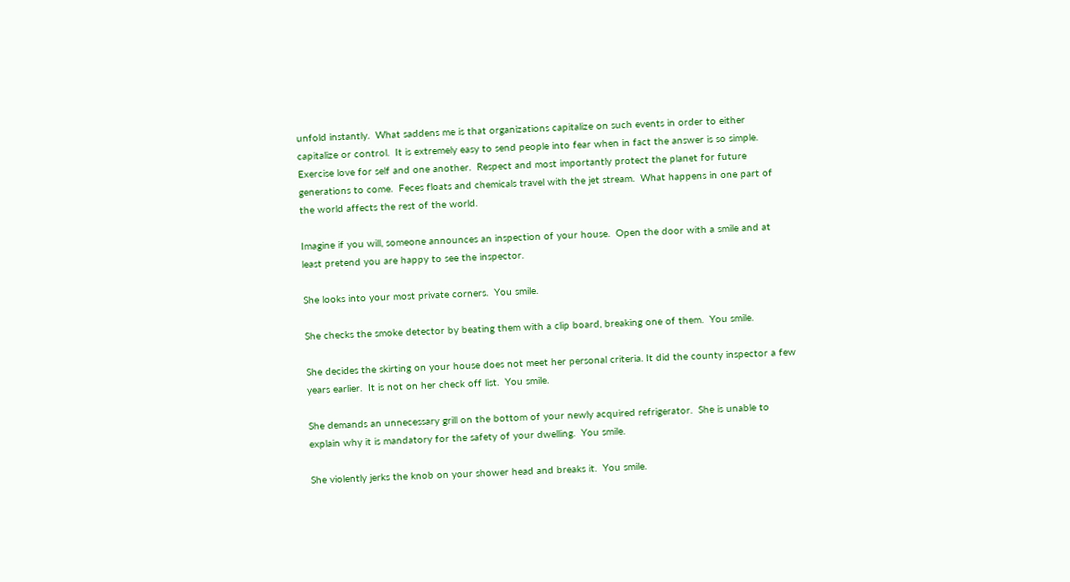unfold instantly.  What saddens me is that organizations capitalize on such events in order to either capitalize or control.  It is extremely easy to send people into fear when in fact the answer is so simple.  Exercise love for self and one another.  Respect and most importantly protect the planet for future generations to come.  Feces floats and chemicals travel with the jet stream.  What happens in one part of the world affects the rest of the world.

Imagine if you will, someone announces an inspection of your house.  Open the door with a smile and at least pretend you are happy to see the inspector.

She looks into your most private corners.  You smile.

She checks the smoke detector by beating them with a clip board, breaking one of them.  You smile.

She decides the skirting on your house does not meet her personal criteria. It did the county inspector a few years earlier.  It is not on her check off list.  You smile.

She demands an unnecessary grill on the bottom of your newly acquired refrigerator.  She is unable to explain why it is mandatory for the safety of your dwelling.  You smile.

She violently jerks the knob on your shower head and breaks it.  You smile.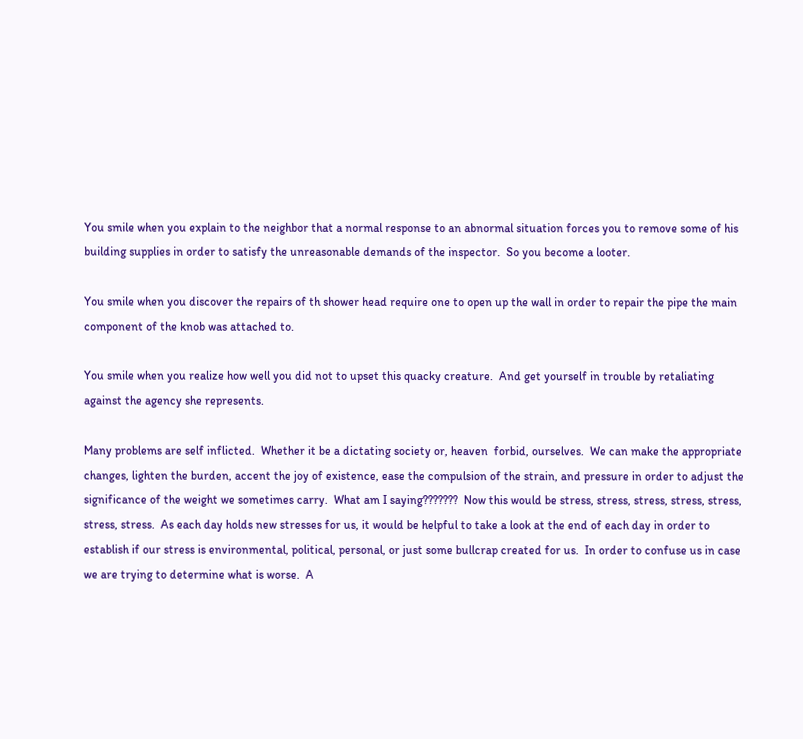You smile when you explain to the neighbor that a normal response to an abnormal situation forces you to remove some of his building supplies in order to satisfy the unreasonable demands of the inspector.  So you become a looter.

You smile when you discover the repairs of th shower head require one to open up the wall in order to repair the pipe the main component of the knob was attached to.

You smile when you realize how well you did not to upset this quacky creature.  And get yourself in trouble by retaliating against the agency she represents.

Many problems are self inflicted.  Whether it be a dictating society or, heaven  forbid, ourselves.  We can make the appropriate changes, lighten the burden, accent the joy of existence, ease the compulsion of the strain, and pressure in order to adjust the significance of the weight we sometimes carry.  What am I saying???????  Now this would be stress, stress, stress, stress, stress, stress, stress.  As each day holds new stresses for us, it would be helpful to take a look at the end of each day in order to establish if our stress is environmental, political, personal, or just some bullcrap created for us.  In order to confuse us in case we are trying to determine what is worse.  A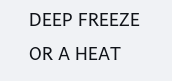DEEP FREEZE OR A HEAT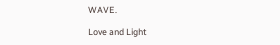WAVE.

Love and Light